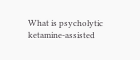What is psycholytic ketamine-assisted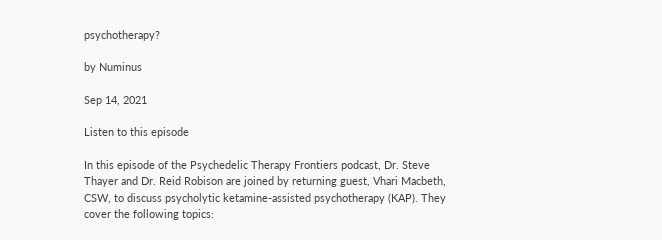psychotherapy?

by Numinus

Sep 14, 2021

Listen to this episode

In this episode of the Psychedelic Therapy Frontiers podcast, Dr. Steve Thayer and Dr. Reid Robison are joined by returning guest, Vhari Macbeth, CSW, to discuss psycholytic ketamine-assisted psychotherapy (KAP). They cover the following topics: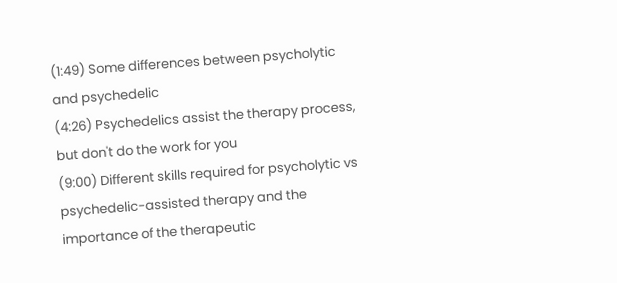(1:49) Some differences between psycholytic and psychedelic
(4:26) Psychedelics assist the therapy process, but don't do the work for you
(9:00) Different skills required for psycholytic vs psychedelic-assisted therapy and the importance of the therapeutic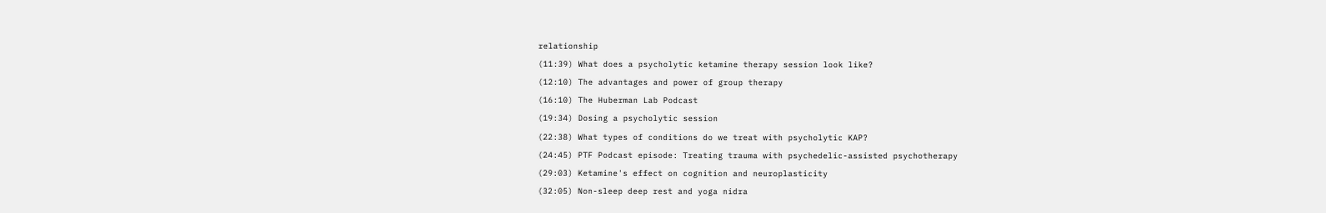relationship
(11:39) What does a psycholytic ketamine therapy session look like?
(12:10) The advantages and power of group therapy
(16:10) The Huberman Lab Podcast
(19:34) Dosing a psycholytic session
(22:38) What types of conditions do we treat with psycholytic KAP?
(24:45) PTF Podcast episode: Treating trauma with psychedelic-assisted psychotherapy
(29:03) Ketamine's effect on cognition and neuroplasticity
(32:05) Non-sleep deep rest and yoga nidra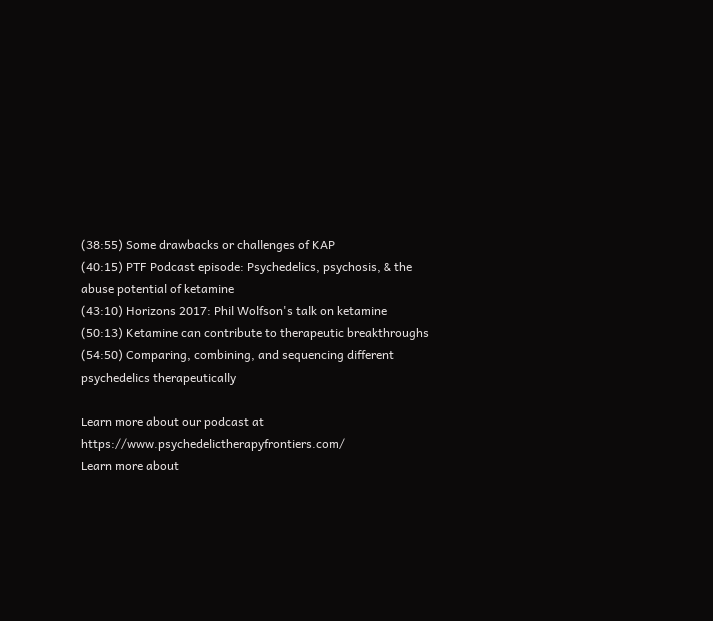(38:55) Some drawbacks or challenges of KAP
(40:15) PTF Podcast episode: Psychedelics, psychosis, & the abuse potential of ketamine
(43:10) Horizons 2017: Phil Wolfson's talk on ketamine
(50:13) Ketamine can contribute to therapeutic breakthroughs
(54:50) Comparing, combining, and sequencing different psychedelics therapeutically

Learn more about our podcast at https://www.psychedelictherapyfrontiers.com/
Learn more about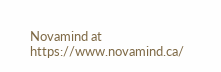Novamind at https://www.novamind.ca/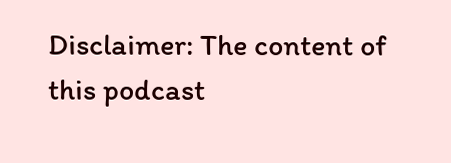Disclaimer: The content of this podcast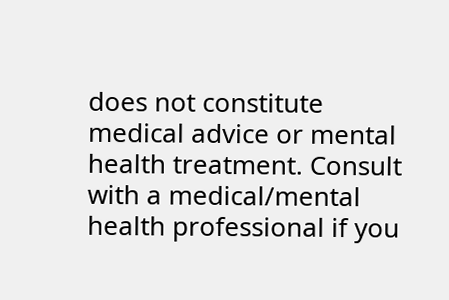does not constitute medical advice or mental health treatment. Consult with a medical/mental health professional if you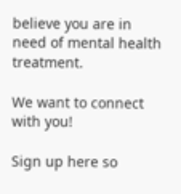believe you are in need of mental health treatment.

We want to connect with you!

Sign up here so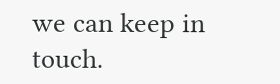we can keep in touch.